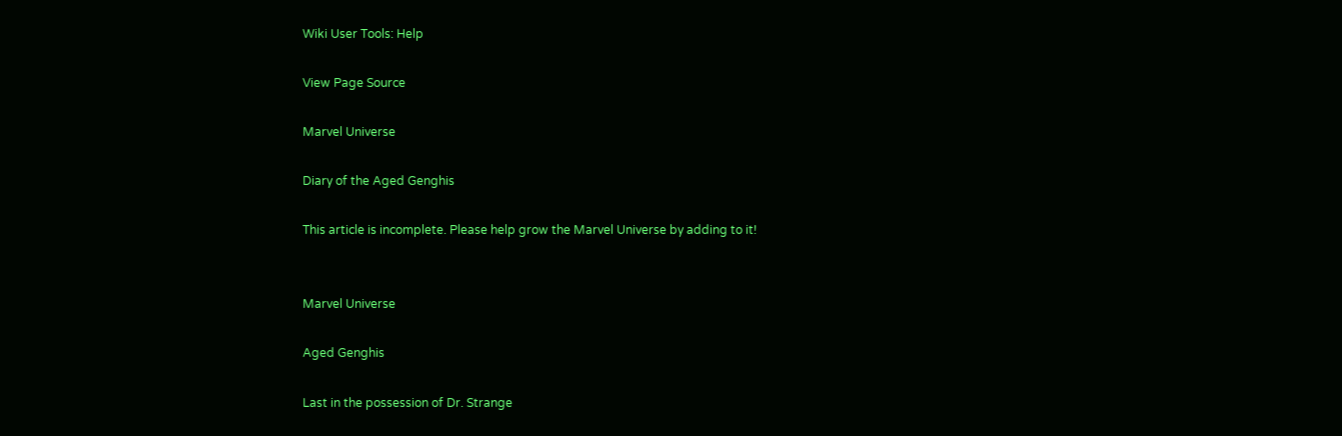Wiki User Tools: Help

View Page Source

Marvel Universe

Diary of the Aged Genghis

This article is incomplete. Please help grow the Marvel Universe by adding to it!


Marvel Universe

Aged Genghis

Last in the possession of Dr. Strange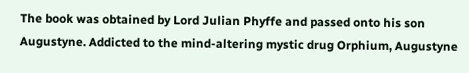The book was obtained by Lord Julian Phyffe and passed onto his son Augustyne. Addicted to the mind-altering mystic drug Orphium, Augustyne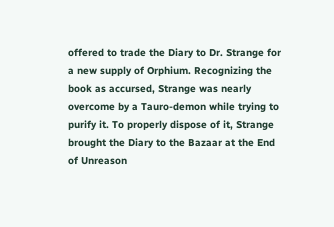offered to trade the Diary to Dr. Strange for a new supply of Orphium. Recognizing the book as accursed, Strange was nearly overcome by a Tauro-demon while trying to purify it. To properly dispose of it, Strange brought the Diary to the Bazaar at the End of Unreason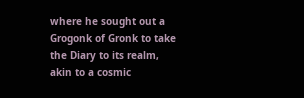where he sought out a Grogonk of Gronk to take the Diary to its realm, akin to a cosmic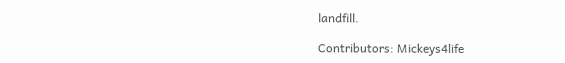landfill.

Contributors: Mickeys4life